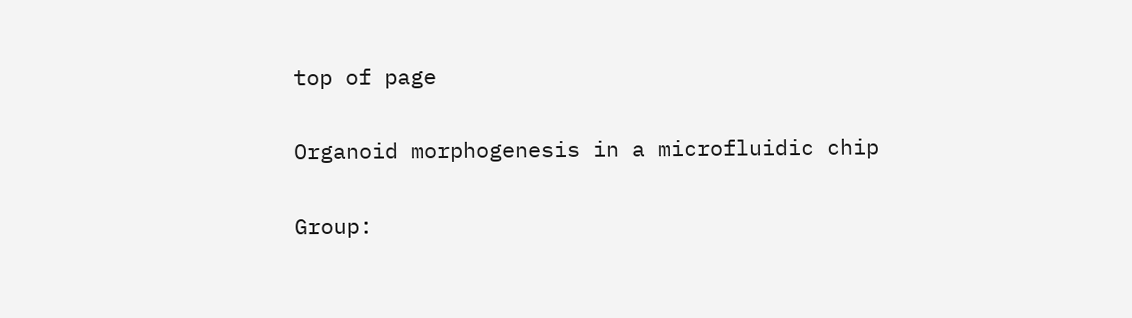top of page

Organoid morphogenesis in a microfluidic chip

Group: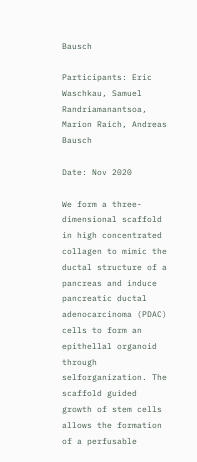Bausch

Participants: Eric Waschkau, Samuel Randriamanantsoa, Marion Raich, Andreas Bausch

Date: Nov 2020

We form a three-dimensional scaffold in high concentrated collagen to mimic the ductal structure of a pancreas and induce pancreatic ductal adenocarcinoma (PDAC) cells to form an epithellal organoid through selforganization. The scaffold guided growth of stem cells allows the formation of a perfusable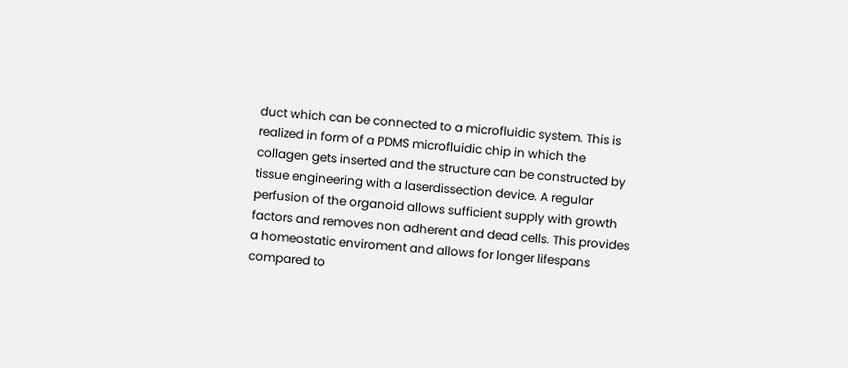duct which can be connected to a microfluidic system. This is realized in form of a PDMS microfluidic chip in which the collagen gets inserted and the structure can be constructed by tissue engineering with a laserdissection device. A regular perfusion of the organoid allows sufficient supply with growth factors and removes non adherent and dead cells. This provides a homeostatic enviroment and allows for longer lifespans compared to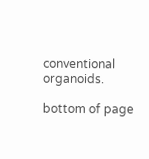conventional organoids.

bottom of page